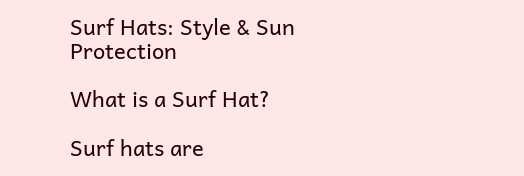Surf Hats: Style & Sun Protection

What is a Surf Hat?

Surf hats are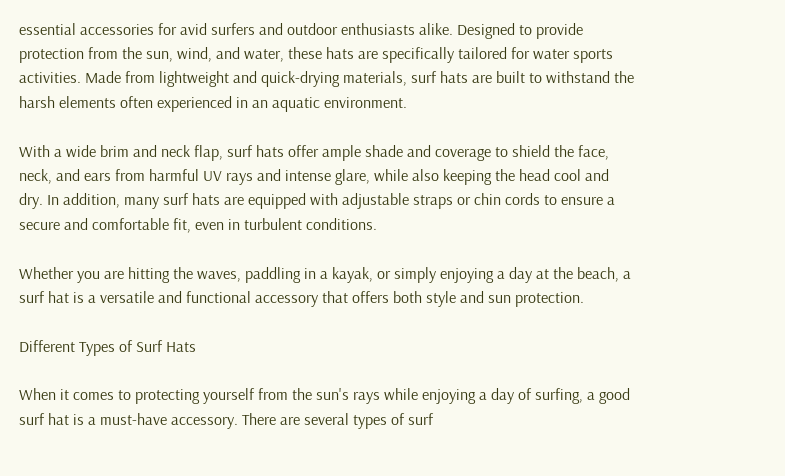essential accessories for avid surfers and outdoor enthusiasts alike. Designed to provide protection from the sun, wind, and water, these hats are specifically tailored for water sports activities. Made from lightweight and quick-drying materials, surf hats are built to withstand the harsh elements often experienced in an aquatic environment.

With a wide brim and neck flap, surf hats offer ample shade and coverage to shield the face, neck, and ears from harmful UV rays and intense glare, while also keeping the head cool and dry. In addition, many surf hats are equipped with adjustable straps or chin cords to ensure a secure and comfortable fit, even in turbulent conditions.

Whether you are hitting the waves, paddling in a kayak, or simply enjoying a day at the beach, a surf hat is a versatile and functional accessory that offers both style and sun protection.

Different Types of Surf Hats

When it comes to protecting yourself from the sun's rays while enjoying a day of surfing, a good surf hat is a must-have accessory. There are several types of surf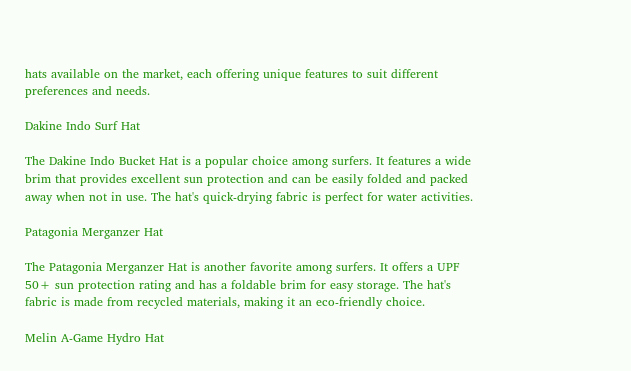hats available on the market, each offering unique features to suit different preferences and needs.

Dakine Indo Surf Hat

The Dakine Indo Bucket Hat is a popular choice among surfers. It features a wide brim that provides excellent sun protection and can be easily folded and packed away when not in use. The hat's quick-drying fabric is perfect for water activities.

Patagonia Merganzer Hat

The Patagonia Merganzer Hat is another favorite among surfers. It offers a UPF 50+ sun protection rating and has a foldable brim for easy storage. The hat's fabric is made from recycled materials, making it an eco-friendly choice.

Melin A-Game Hydro Hat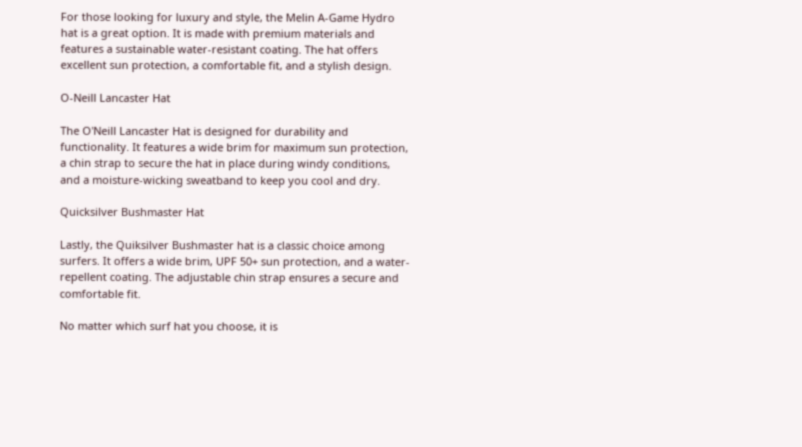For those looking for luxury and style, the Melin A-Game Hydro hat is a great option. It is made with premium materials and features a sustainable water-resistant coating. The hat offers excellent sun protection, a comfortable fit, and a stylish design.

O-Neill Lancaster Hat

The O'Neill Lancaster Hat is designed for durability and functionality. It features a wide brim for maximum sun protection, a chin strap to secure the hat in place during windy conditions, and a moisture-wicking sweatband to keep you cool and dry.

Quicksilver Bushmaster Hat

Lastly, the Quiksilver Bushmaster hat is a classic choice among surfers. It offers a wide brim, UPF 50+ sun protection, and a water-repellent coating. The adjustable chin strap ensures a secure and comfortable fit.

No matter which surf hat you choose, it is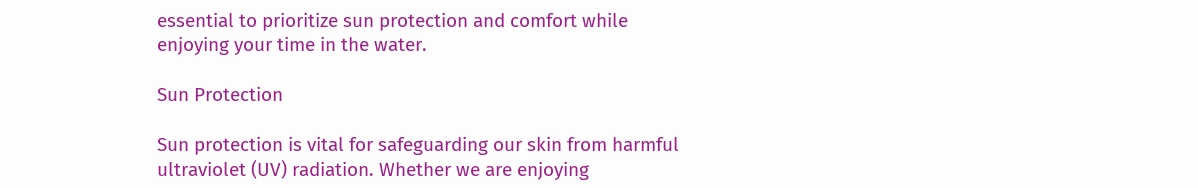essential to prioritize sun protection and comfort while enjoying your time in the water.

Sun Protection

Sun protection is vital for safeguarding our skin from harmful ultraviolet (UV) radiation. Whether we are enjoying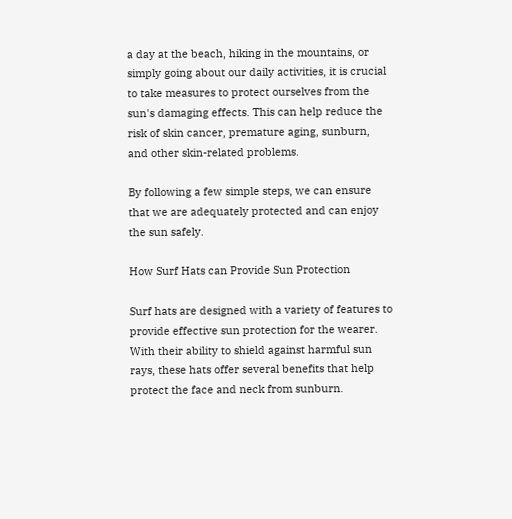a day at the beach, hiking in the mountains, or simply going about our daily activities, it is crucial to take measures to protect ourselves from the sun's damaging effects. This can help reduce the risk of skin cancer, premature aging, sunburn, and other skin-related problems.

By following a few simple steps, we can ensure that we are adequately protected and can enjoy the sun safely.

How Surf Hats can Provide Sun Protection

Surf hats are designed with a variety of features to provide effective sun protection for the wearer. With their ability to shield against harmful sun rays, these hats offer several benefits that help protect the face and neck from sunburn.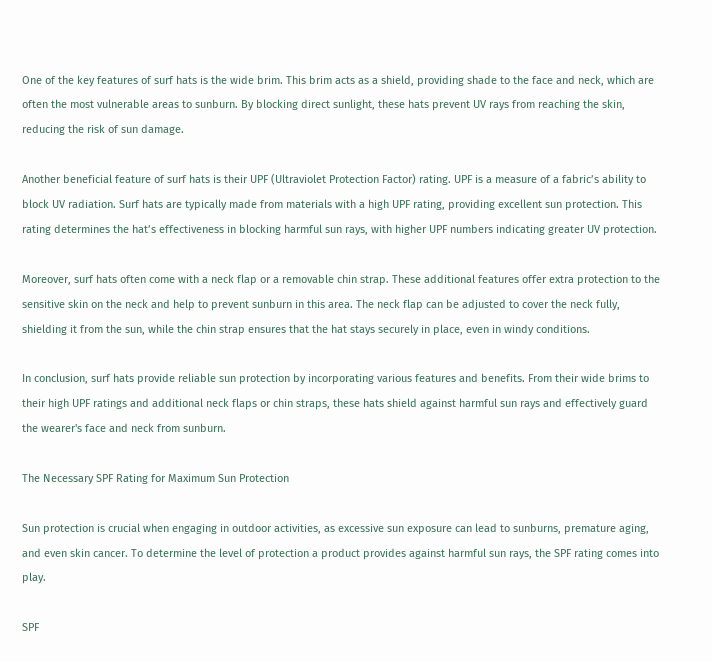One of the key features of surf hats is the wide brim. This brim acts as a shield, providing shade to the face and neck, which are often the most vulnerable areas to sunburn. By blocking direct sunlight, these hats prevent UV rays from reaching the skin, reducing the risk of sun damage.

Another beneficial feature of surf hats is their UPF (Ultraviolet Protection Factor) rating. UPF is a measure of a fabric’s ability to block UV radiation. Surf hats are typically made from materials with a high UPF rating, providing excellent sun protection. This rating determines the hat’s effectiveness in blocking harmful sun rays, with higher UPF numbers indicating greater UV protection.

Moreover, surf hats often come with a neck flap or a removable chin strap. These additional features offer extra protection to the sensitive skin on the neck and help to prevent sunburn in this area. The neck flap can be adjusted to cover the neck fully, shielding it from the sun, while the chin strap ensures that the hat stays securely in place, even in windy conditions.

In conclusion, surf hats provide reliable sun protection by incorporating various features and benefits. From their wide brims to their high UPF ratings and additional neck flaps or chin straps, these hats shield against harmful sun rays and effectively guard the wearer's face and neck from sunburn.

The Necessary SPF Rating for Maximum Sun Protection

Sun protection is crucial when engaging in outdoor activities, as excessive sun exposure can lead to sunburns, premature aging, and even skin cancer. To determine the level of protection a product provides against harmful sun rays, the SPF rating comes into play.

SPF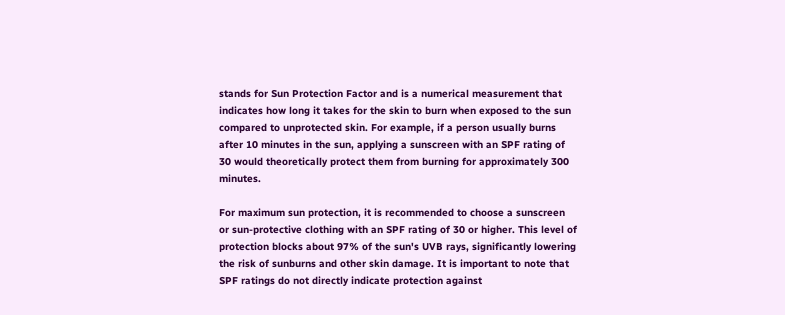stands for Sun Protection Factor and is a numerical measurement that indicates how long it takes for the skin to burn when exposed to the sun compared to unprotected skin. For example, if a person usually burns after 10 minutes in the sun, applying a sunscreen with an SPF rating of 30 would theoretically protect them from burning for approximately 300 minutes.

For maximum sun protection, it is recommended to choose a sunscreen or sun-protective clothing with an SPF rating of 30 or higher. This level of protection blocks about 97% of the sun's UVB rays, significantly lowering the risk of sunburns and other skin damage. It is important to note that SPF ratings do not directly indicate protection against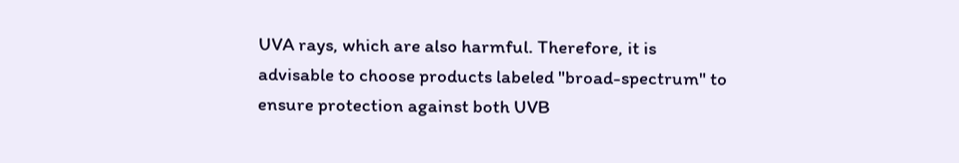UVA rays, which are also harmful. Therefore, it is advisable to choose products labeled "broad-spectrum" to ensure protection against both UVB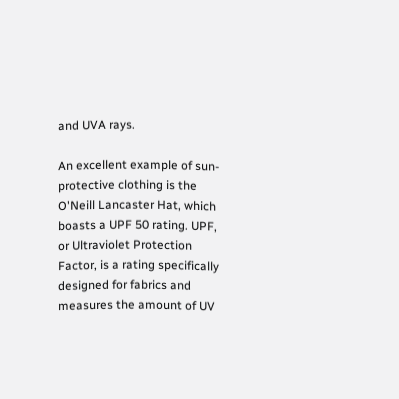and UVA rays.

An excellent example of sun-protective clothing is the O'Neill Lancaster Hat, which boasts a UPF 50 rating. UPF, or Ultraviolet Protection Factor, is a rating specifically designed for fabrics and measures the amount of UV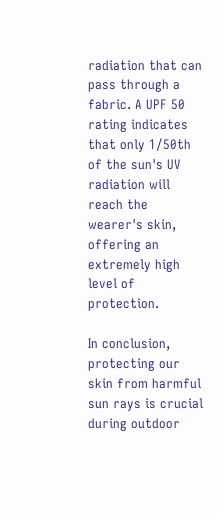radiation that can pass through a fabric. A UPF 50 rating indicates that only 1/50th of the sun's UV radiation will reach the wearer's skin, offering an extremely high level of protection.

In conclusion, protecting our skin from harmful sun rays is crucial during outdoor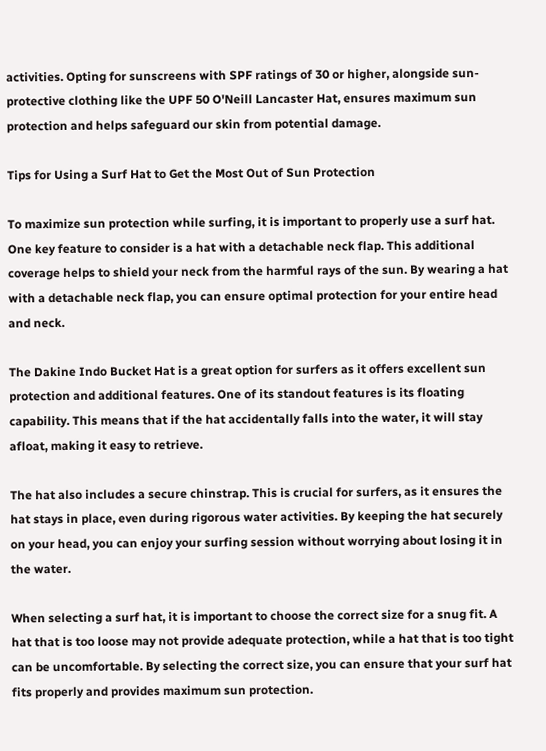activities. Opting for sunscreens with SPF ratings of 30 or higher, alongside sun-protective clothing like the UPF 50 O'Neill Lancaster Hat, ensures maximum sun protection and helps safeguard our skin from potential damage.

Tips for Using a Surf Hat to Get the Most Out of Sun Protection

To maximize sun protection while surfing, it is important to properly use a surf hat. One key feature to consider is a hat with a detachable neck flap. This additional coverage helps to shield your neck from the harmful rays of the sun. By wearing a hat with a detachable neck flap, you can ensure optimal protection for your entire head and neck.

The Dakine Indo Bucket Hat is a great option for surfers as it offers excellent sun protection and additional features. One of its standout features is its floating capability. This means that if the hat accidentally falls into the water, it will stay afloat, making it easy to retrieve.

The hat also includes a secure chinstrap. This is crucial for surfers, as it ensures the hat stays in place, even during rigorous water activities. By keeping the hat securely on your head, you can enjoy your surfing session without worrying about losing it in the water.

When selecting a surf hat, it is important to choose the correct size for a snug fit. A hat that is too loose may not provide adequate protection, while a hat that is too tight can be uncomfortable. By selecting the correct size, you can ensure that your surf hat fits properly and provides maximum sun protection.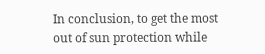In conclusion, to get the most out of sun protection while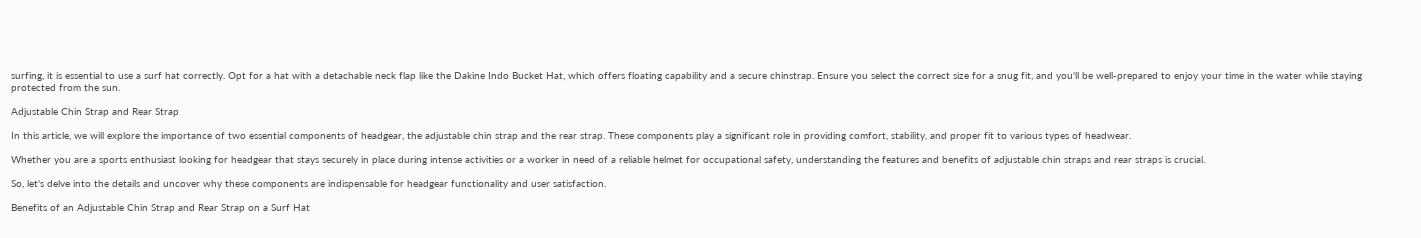surfing, it is essential to use a surf hat correctly. Opt for a hat with a detachable neck flap like the Dakine Indo Bucket Hat, which offers floating capability and a secure chinstrap. Ensure you select the correct size for a snug fit, and you'll be well-prepared to enjoy your time in the water while staying protected from the sun.

Adjustable Chin Strap and Rear Strap

In this article, we will explore the importance of two essential components of headgear, the adjustable chin strap and the rear strap. These components play a significant role in providing comfort, stability, and proper fit to various types of headwear.

Whether you are a sports enthusiast looking for headgear that stays securely in place during intense activities or a worker in need of a reliable helmet for occupational safety, understanding the features and benefits of adjustable chin straps and rear straps is crucial.

So, let's delve into the details and uncover why these components are indispensable for headgear functionality and user satisfaction.

Benefits of an Adjustable Chin Strap and Rear Strap on a Surf Hat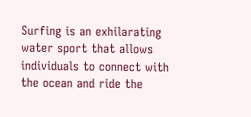Surfing is an exhilarating water sport that allows individuals to connect with the ocean and ride the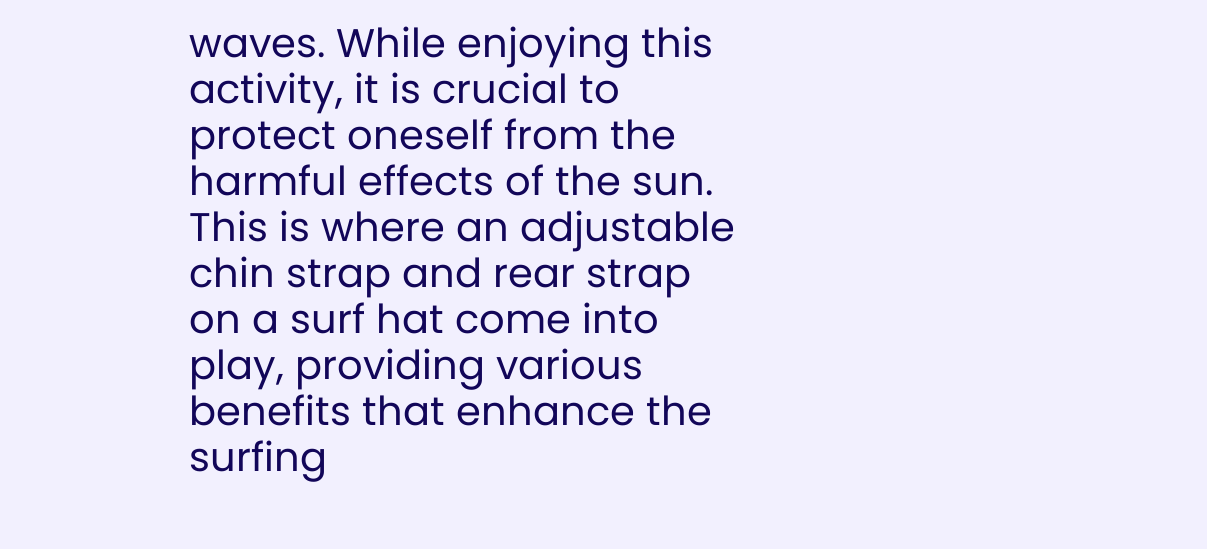waves. While enjoying this activity, it is crucial to protect oneself from the harmful effects of the sun. This is where an adjustable chin strap and rear strap on a surf hat come into play, providing various benefits that enhance the surfing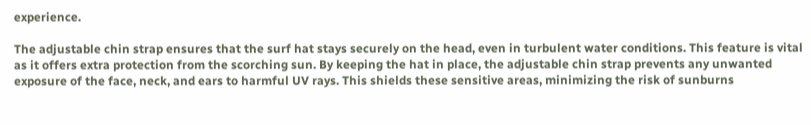experience.

The adjustable chin strap ensures that the surf hat stays securely on the head, even in turbulent water conditions. This feature is vital as it offers extra protection from the scorching sun. By keeping the hat in place, the adjustable chin strap prevents any unwanted exposure of the face, neck, and ears to harmful UV rays. This shields these sensitive areas, minimizing the risk of sunburns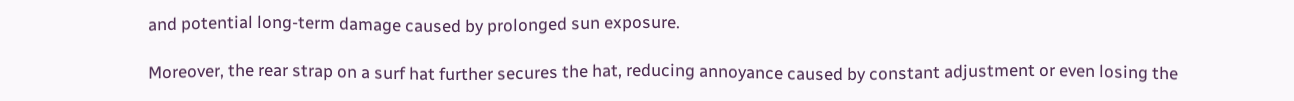and potential long-term damage caused by prolonged sun exposure.

Moreover, the rear strap on a surf hat further secures the hat, reducing annoyance caused by constant adjustment or even losing the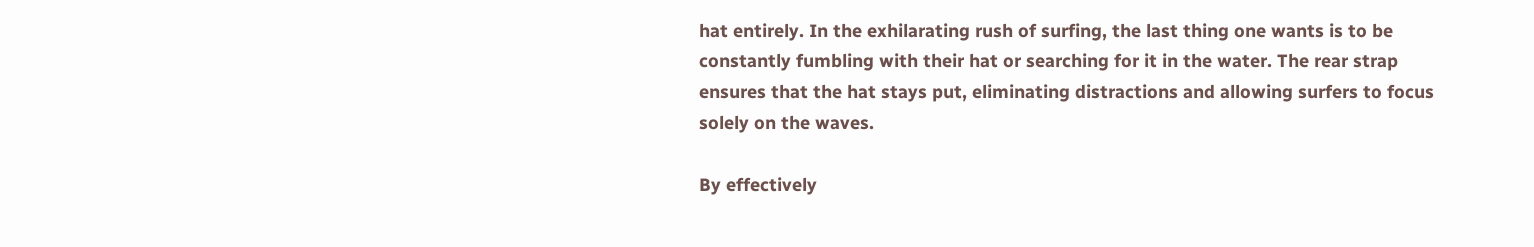hat entirely. In the exhilarating rush of surfing, the last thing one wants is to be constantly fumbling with their hat or searching for it in the water. The rear strap ensures that the hat stays put, eliminating distractions and allowing surfers to focus solely on the waves.

By effectively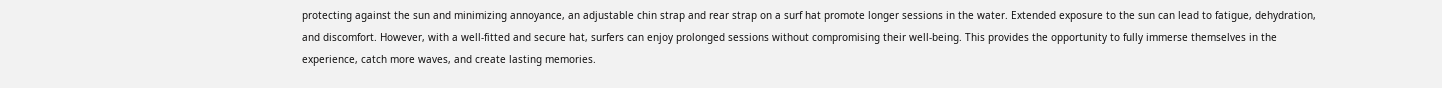protecting against the sun and minimizing annoyance, an adjustable chin strap and rear strap on a surf hat promote longer sessions in the water. Extended exposure to the sun can lead to fatigue, dehydration, and discomfort. However, with a well-fitted and secure hat, surfers can enjoy prolonged sessions without compromising their well-being. This provides the opportunity to fully immerse themselves in the experience, catch more waves, and create lasting memories.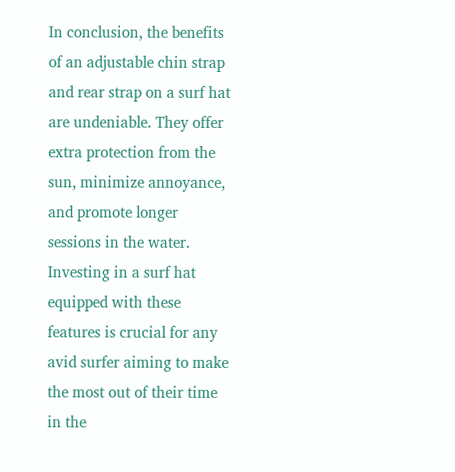In conclusion, the benefits of an adjustable chin strap and rear strap on a surf hat are undeniable. They offer extra protection from the sun, minimize annoyance, and promote longer sessions in the water. Investing in a surf hat equipped with these features is crucial for any avid surfer aiming to make the most out of their time in the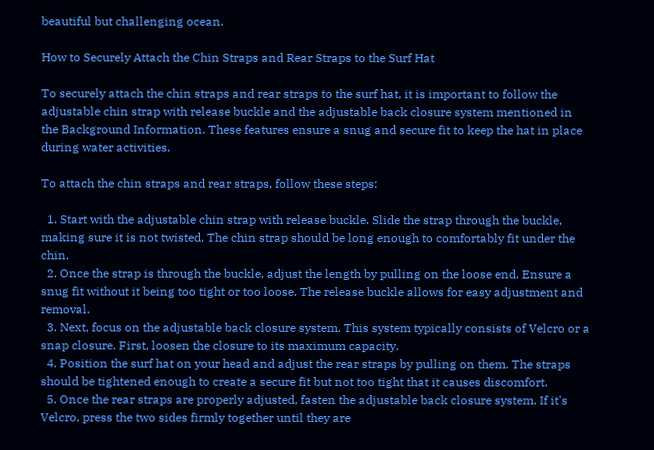beautiful but challenging ocean.

How to Securely Attach the Chin Straps and Rear Straps to the Surf Hat

To securely attach the chin straps and rear straps to the surf hat, it is important to follow the adjustable chin strap with release buckle and the adjustable back closure system mentioned in the Background Information. These features ensure a snug and secure fit to keep the hat in place during water activities.

To attach the chin straps and rear straps, follow these steps:

  1. Start with the adjustable chin strap with release buckle. Slide the strap through the buckle, making sure it is not twisted. The chin strap should be long enough to comfortably fit under the chin.
  2. Once the strap is through the buckle, adjust the length by pulling on the loose end. Ensure a snug fit without it being too tight or too loose. The release buckle allows for easy adjustment and removal.
  3. Next, focus on the adjustable back closure system. This system typically consists of Velcro or a snap closure. First, loosen the closure to its maximum capacity.
  4. Position the surf hat on your head and adjust the rear straps by pulling on them. The straps should be tightened enough to create a secure fit but not too tight that it causes discomfort.
  5. Once the rear straps are properly adjusted, fasten the adjustable back closure system. If it's Velcro, press the two sides firmly together until they are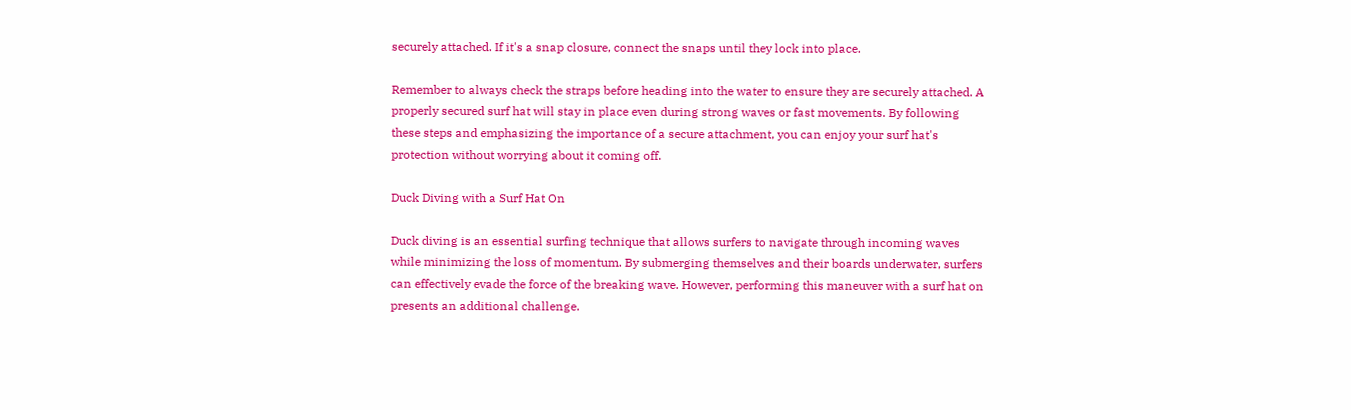securely attached. If it's a snap closure, connect the snaps until they lock into place.

Remember to always check the straps before heading into the water to ensure they are securely attached. A properly secured surf hat will stay in place even during strong waves or fast movements. By following these steps and emphasizing the importance of a secure attachment, you can enjoy your surf hat's protection without worrying about it coming off.

Duck Diving with a Surf Hat On

Duck diving is an essential surfing technique that allows surfers to navigate through incoming waves while minimizing the loss of momentum. By submerging themselves and their boards underwater, surfers can effectively evade the force of the breaking wave. However, performing this maneuver with a surf hat on presents an additional challenge.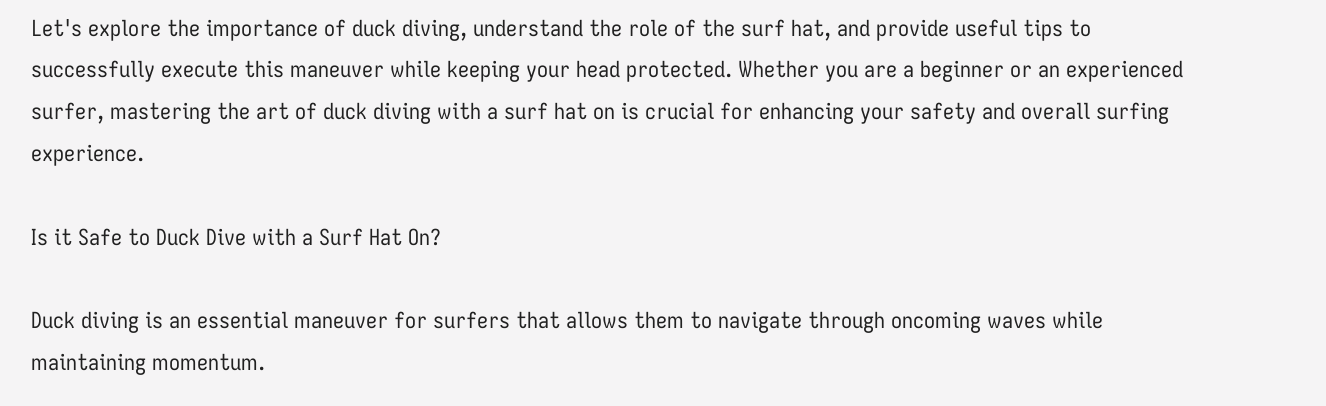Let's explore the importance of duck diving, understand the role of the surf hat, and provide useful tips to successfully execute this maneuver while keeping your head protected. Whether you are a beginner or an experienced surfer, mastering the art of duck diving with a surf hat on is crucial for enhancing your safety and overall surfing experience.

Is it Safe to Duck Dive with a Surf Hat On?

Duck diving is an essential maneuver for surfers that allows them to navigate through oncoming waves while maintaining momentum.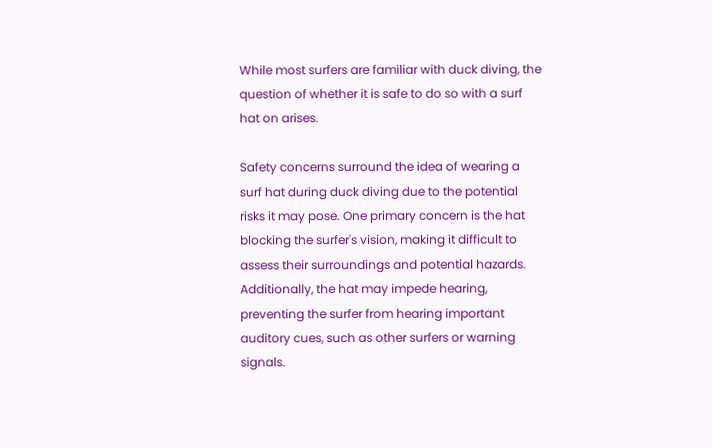While most surfers are familiar with duck diving, the question of whether it is safe to do so with a surf hat on arises.

Safety concerns surround the idea of wearing a surf hat during duck diving due to the potential risks it may pose. One primary concern is the hat blocking the surfer's vision, making it difficult to assess their surroundings and potential hazards. Additionally, the hat may impede hearing, preventing the surfer from hearing important auditory cues, such as other surfers or warning signals.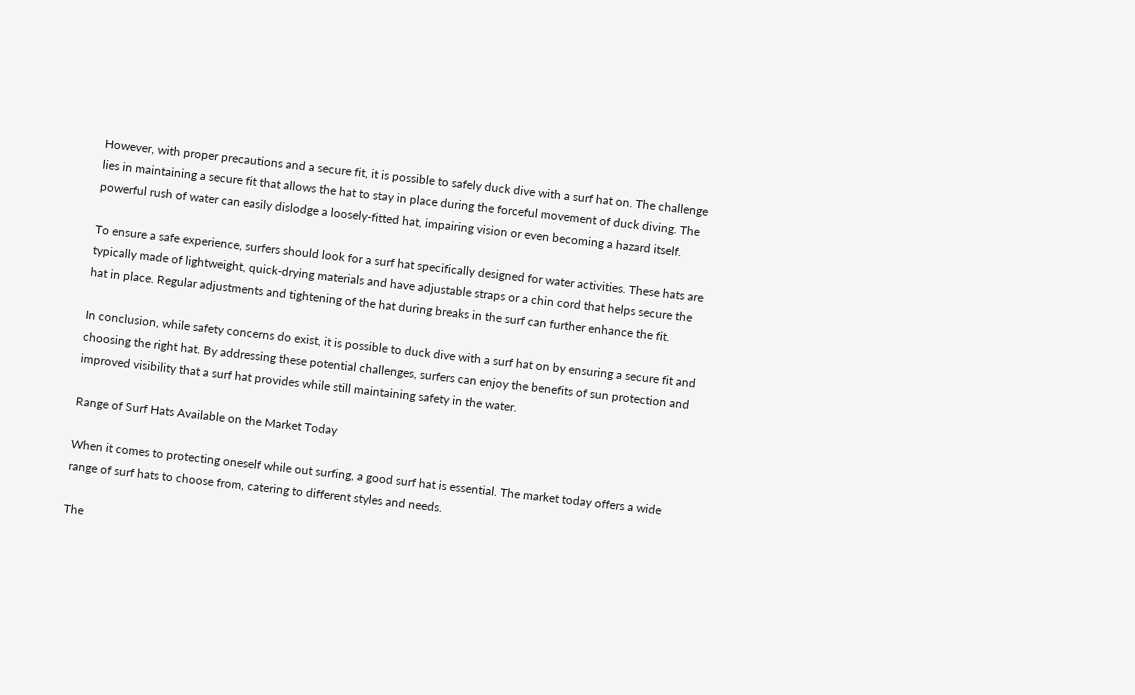However, with proper precautions and a secure fit, it is possible to safely duck dive with a surf hat on. The challenge lies in maintaining a secure fit that allows the hat to stay in place during the forceful movement of duck diving. The powerful rush of water can easily dislodge a loosely-fitted hat, impairing vision or even becoming a hazard itself.

To ensure a safe experience, surfers should look for a surf hat specifically designed for water activities. These hats are typically made of lightweight, quick-drying materials and have adjustable straps or a chin cord that helps secure the hat in place. Regular adjustments and tightening of the hat during breaks in the surf can further enhance the fit.

In conclusion, while safety concerns do exist, it is possible to duck dive with a surf hat on by ensuring a secure fit and choosing the right hat. By addressing these potential challenges, surfers can enjoy the benefits of sun protection and improved visibility that a surf hat provides while still maintaining safety in the water.

Range of Surf Hats Available on the Market Today

When it comes to protecting oneself while out surfing, a good surf hat is essential. The market today offers a wide range of surf hats to choose from, catering to different styles and needs.

The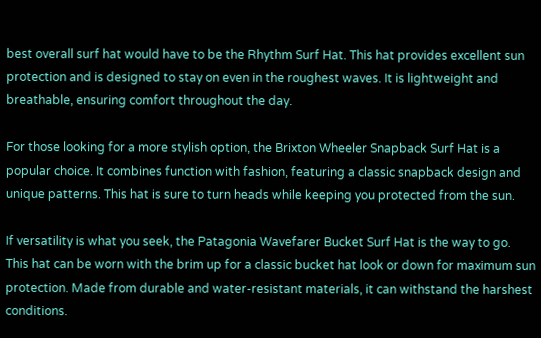best overall surf hat would have to be the Rhythm Surf Hat. This hat provides excellent sun protection and is designed to stay on even in the roughest waves. It is lightweight and breathable, ensuring comfort throughout the day.

For those looking for a more stylish option, the Brixton Wheeler Snapback Surf Hat is a popular choice. It combines function with fashion, featuring a classic snapback design and unique patterns. This hat is sure to turn heads while keeping you protected from the sun.

If versatility is what you seek, the Patagonia Wavefarer Bucket Surf Hat is the way to go. This hat can be worn with the brim up for a classic bucket hat look or down for maximum sun protection. Made from durable and water-resistant materials, it can withstand the harshest conditions.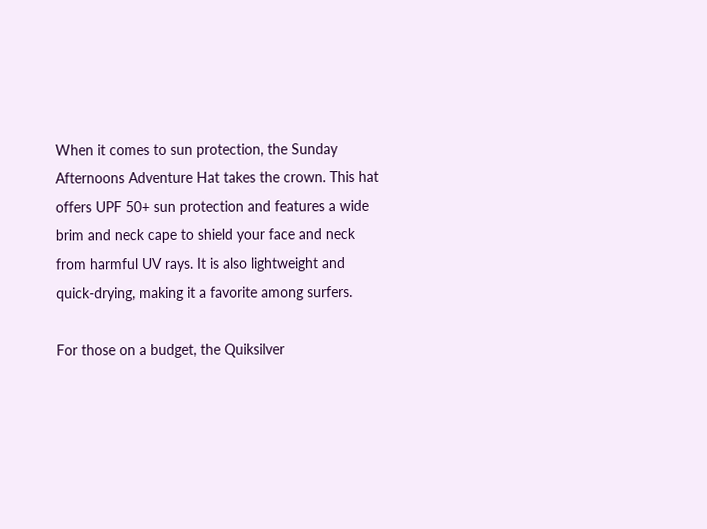When it comes to sun protection, the Sunday Afternoons Adventure Hat takes the crown. This hat offers UPF 50+ sun protection and features a wide brim and neck cape to shield your face and neck from harmful UV rays. It is also lightweight and quick-drying, making it a favorite among surfers.

For those on a budget, the Quiksilver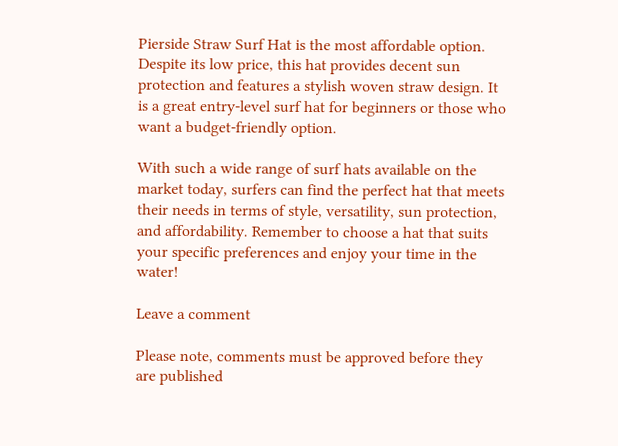Pierside Straw Surf Hat is the most affordable option. Despite its low price, this hat provides decent sun protection and features a stylish woven straw design. It is a great entry-level surf hat for beginners or those who want a budget-friendly option.

With such a wide range of surf hats available on the market today, surfers can find the perfect hat that meets their needs in terms of style, versatility, sun protection, and affordability. Remember to choose a hat that suits your specific preferences and enjoy your time in the water!

Leave a comment

Please note, comments must be approved before they are published